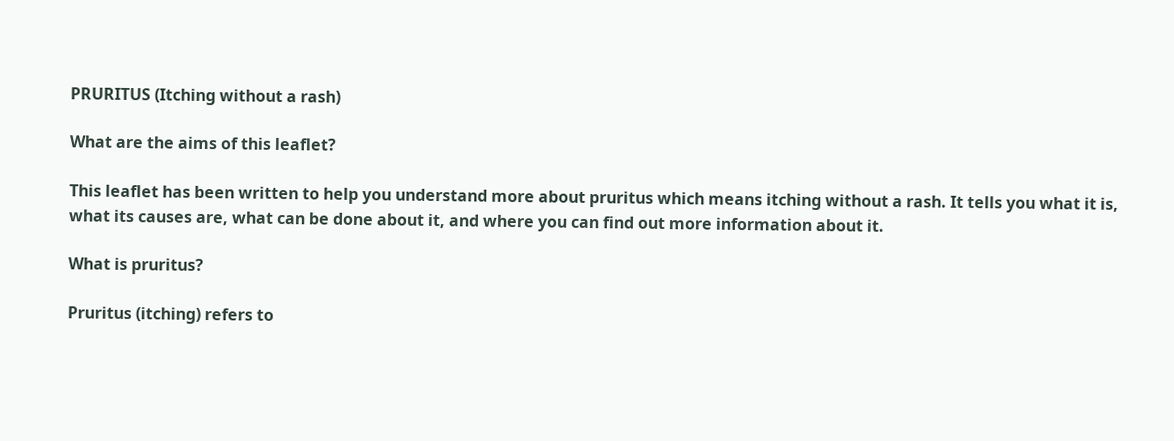PRURITUS (Itching without a rash)

What are the aims of this leaflet?

This leaflet has been written to help you understand more about pruritus which means itching without a rash. It tells you what it is, what its causes are, what can be done about it, and where you can find out more information about it.

What is pruritus?

Pruritus (itching) refers to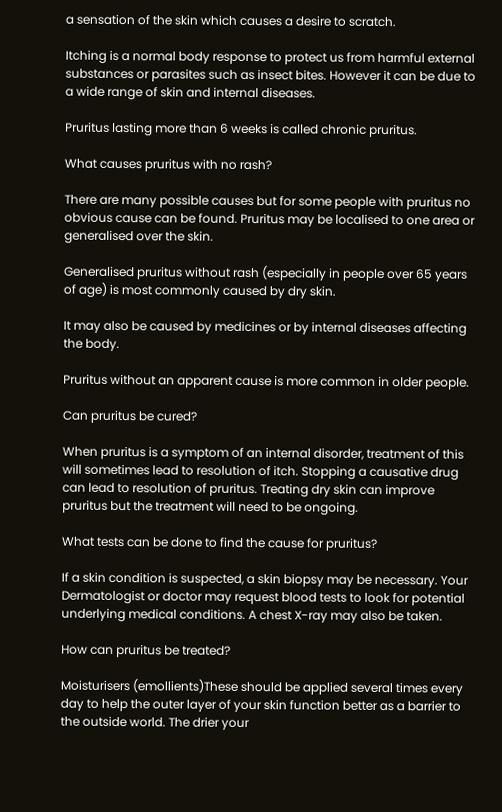a sensation of the skin which causes a desire to scratch.

Itching is a normal body response to protect us from harmful external substances or parasites such as insect bites. However it can be due to a wide range of skin and internal diseases.

Pruritus lasting more than 6 weeks is called chronic pruritus.

What causes pruritus with no rash?

There are many possible causes but for some people with pruritus no obvious cause can be found. Pruritus may be localised to one area or generalised over the skin.

Generalised pruritus without rash (especially in people over 65 years of age) is most commonly caused by dry skin.

It may also be caused by medicines or by internal diseases affecting the body.

Pruritus without an apparent cause is more common in older people.

Can pruritus be cured?

When pruritus is a symptom of an internal disorder, treatment of this will sometimes lead to resolution of itch. Stopping a causative drug can lead to resolution of pruritus. Treating dry skin can improve pruritus but the treatment will need to be ongoing.

What tests can be done to find the cause for pruritus?

If a skin condition is suspected, a skin biopsy may be necessary. Your Dermatologist or doctor may request blood tests to look for potential underlying medical conditions. A chest X-ray may also be taken.

How can pruritus be treated?

Moisturisers (emollients)These should be applied several times every day to help the outer layer of your skin function better as a barrier to the outside world. The drier your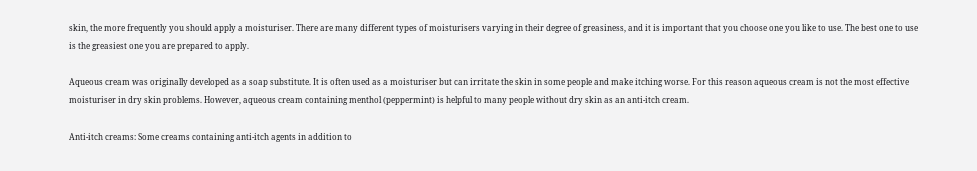skin, the more frequently you should apply a moisturiser. There are many different types of moisturisers varying in their degree of greasiness, and it is important that you choose one you like to use. The best one to use is the greasiest one you are prepared to apply.

Aqueous cream was originally developed as a soap substitute. It is often used as a moisturiser but can irritate the skin in some people and make itching worse. For this reason aqueous cream is not the most effective moisturiser in dry skin problems. However, aqueous cream containing menthol (peppermint) is helpful to many people without dry skin as an anti-itch cream.

Anti-itch creams: Some creams containing anti-itch agents in addition to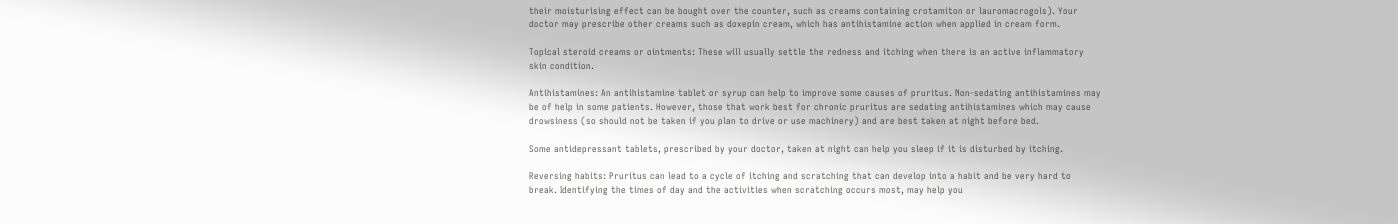their moisturising effect can be bought over the counter, such as creams containing crotamiton or lauromacrogols). Your doctor may prescribe other creams such as doxepin cream, which has antihistamine action when applied in cream form.

Topical steroid creams or ointments: These will usually settle the redness and itching when there is an active inflammatory skin condition.

Antihistamines: An antihistamine tablet or syrup can help to improve some causes of pruritus. Non-sedating antihistamines may be of help in some patients. However, those that work best for chronic pruritus are sedating antihistamines which may cause drowsiness (so should not be taken if you plan to drive or use machinery) and are best taken at night before bed.

Some antidepressant tablets, prescribed by your doctor, taken at night can help you sleep if it is disturbed by itching.

Reversing habits: Pruritus can lead to a cycle of itching and scratching that can develop into a habit and be very hard to break. Identifying the times of day and the activities when scratching occurs most, may help you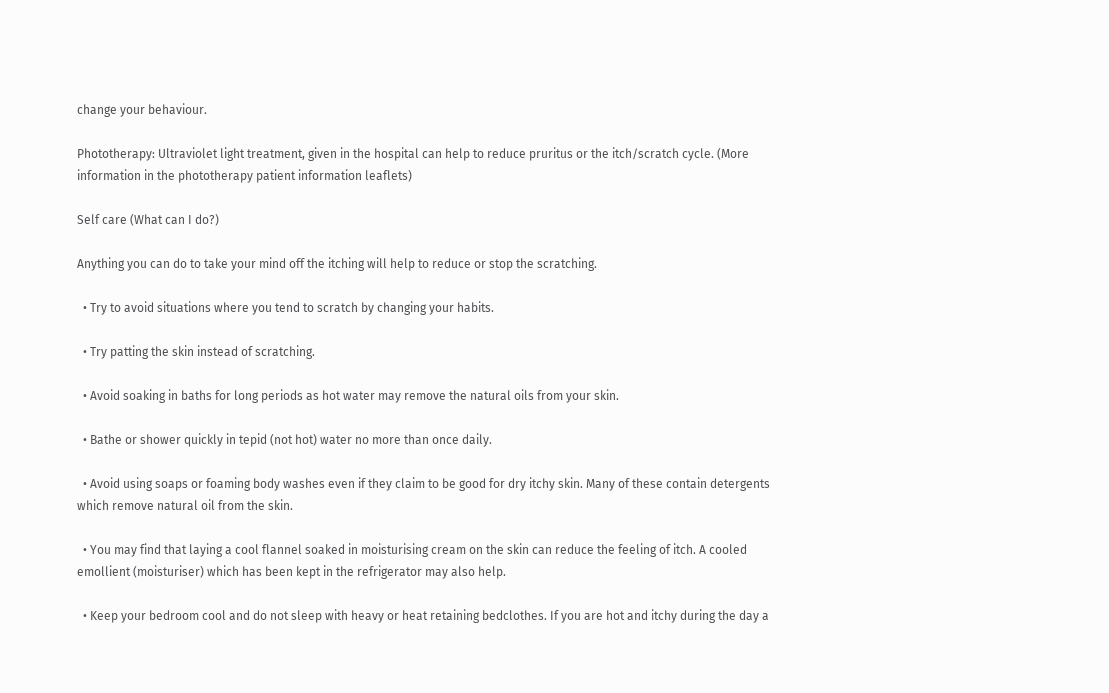change your behaviour.

Phototherapy: Ultraviolet light treatment, given in the hospital can help to reduce pruritus or the itch/scratch cycle. (More information in the phototherapy patient information leaflets)

Self care (What can I do?)

Anything you can do to take your mind off the itching will help to reduce or stop the scratching.

  • Try to avoid situations where you tend to scratch by changing your habits.

  • Try patting the skin instead of scratching.

  • Avoid soaking in baths for long periods as hot water may remove the natural oils from your skin.

  • Bathe or shower quickly in tepid (not hot) water no more than once daily.

  • Avoid using soaps or foaming body washes even if they claim to be good for dry itchy skin. Many of these contain detergents which remove natural oil from the skin.

  • You may find that laying a cool flannel soaked in moisturising cream on the skin can reduce the feeling of itch. A cooled emollient (moisturiser) which has been kept in the refrigerator may also help.

  • Keep your bedroom cool and do not sleep with heavy or heat retaining bedclothes. If you are hot and itchy during the day a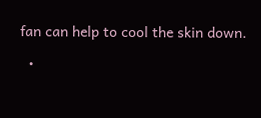fan can help to cool the skin down.

  •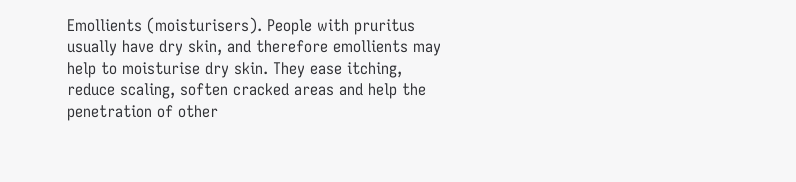Emollients (moisturisers). People with pruritus usually have dry skin, and therefore emollients may help to moisturise dry skin. They ease itching, reduce scaling, soften cracked areas and help the penetration of other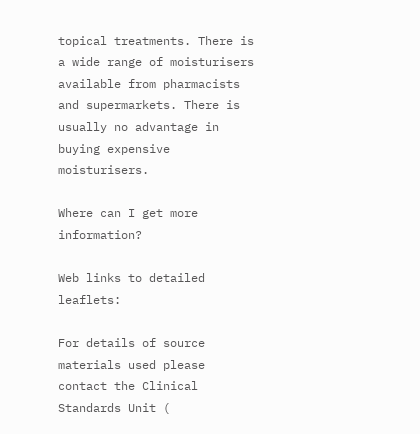topical treatments. There is a wide range of moisturisers available from pharmacists and supermarkets. There is usually no advantage in buying expensive moisturisers.

Where can I get more information?

Web links to detailed leaflets:

For details of source materials used please contact the Clinical Standards Unit (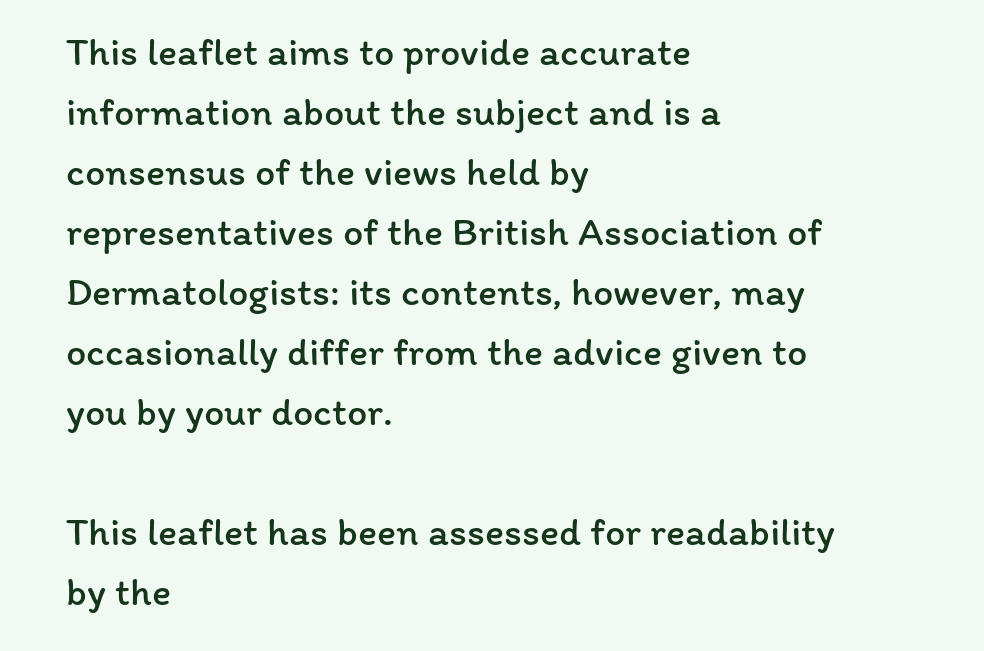This leaflet aims to provide accurate information about the subject and is a consensus of the views held by representatives of the British Association of Dermatologists: its contents, however, may occasionally differ from the advice given to you by your doctor.

This leaflet has been assessed for readability by the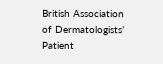British Association of Dermatologists’ Patient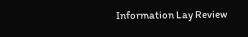Information Lay Review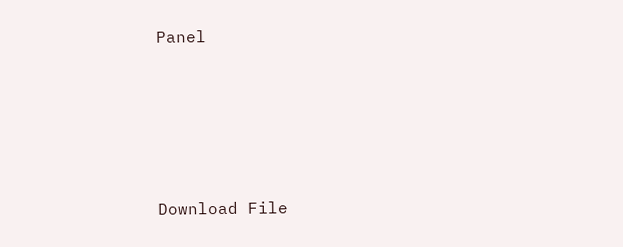Panel





Download File